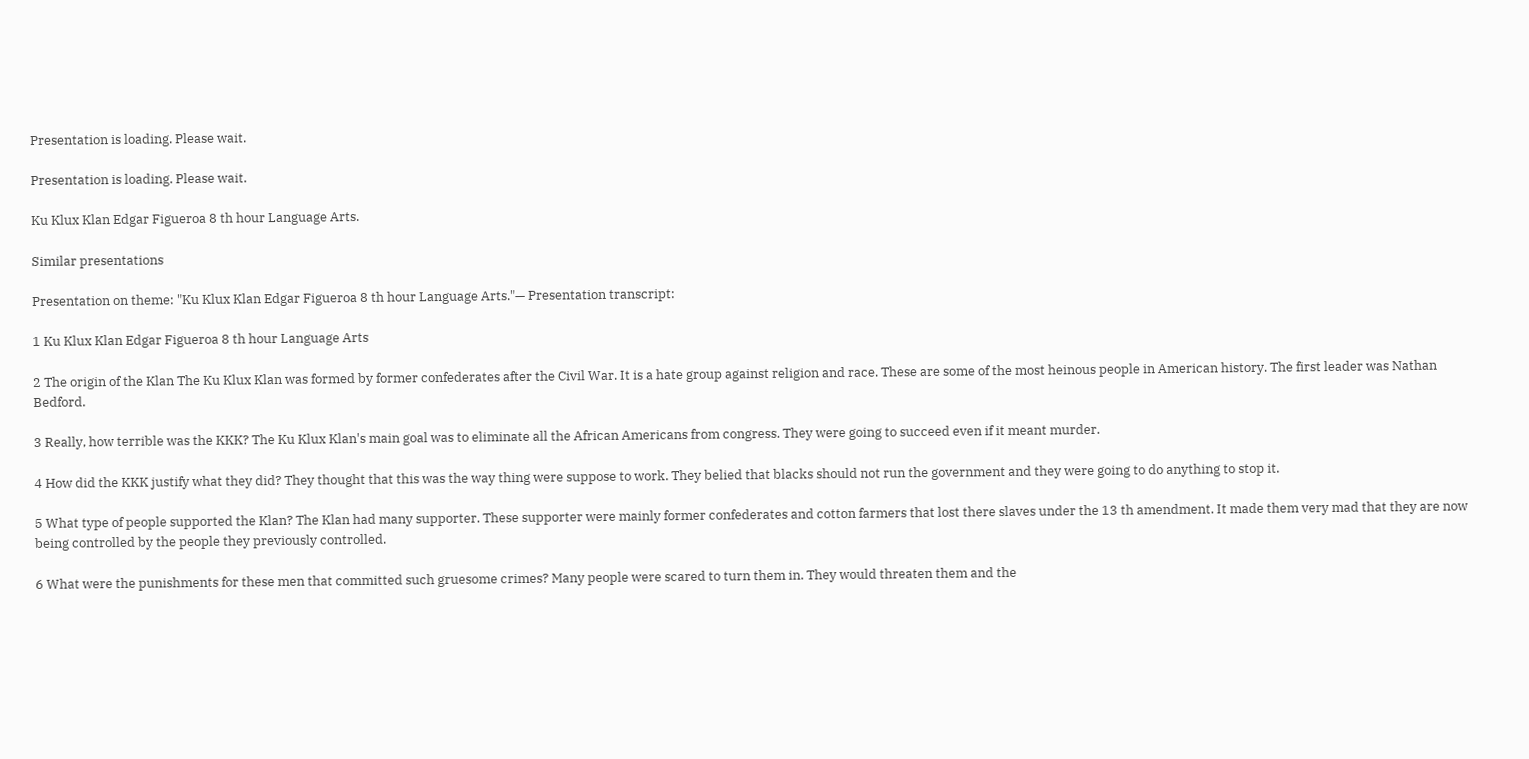Presentation is loading. Please wait.

Presentation is loading. Please wait.

Ku Klux Klan Edgar Figueroa 8 th hour Language Arts.

Similar presentations

Presentation on theme: "Ku Klux Klan Edgar Figueroa 8 th hour Language Arts."— Presentation transcript:

1 Ku Klux Klan Edgar Figueroa 8 th hour Language Arts

2 The origin of the Klan The Ku Klux Klan was formed by former confederates after the Civil War. It is a hate group against religion and race. These are some of the most heinous people in American history. The first leader was Nathan Bedford.

3 Really, how terrible was the KKK? The Ku Klux Klan's main goal was to eliminate all the African Americans from congress. They were going to succeed even if it meant murder.

4 How did the KKK justify what they did? They thought that this was the way thing were suppose to work. They belied that blacks should not run the government and they were going to do anything to stop it.

5 What type of people supported the Klan? The Klan had many supporter. These supporter were mainly former confederates and cotton farmers that lost there slaves under the 13 th amendment. It made them very mad that they are now being controlled by the people they previously controlled.

6 What were the punishments for these men that committed such gruesome crimes? Many people were scared to turn them in. They would threaten them and the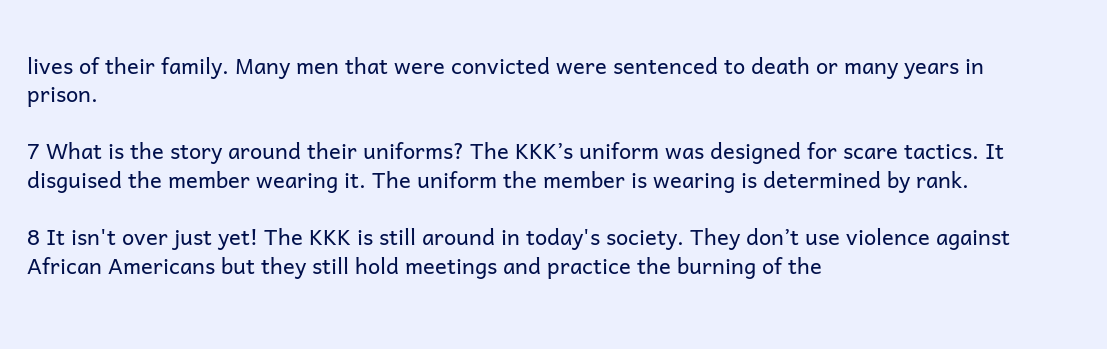lives of their family. Many men that were convicted were sentenced to death or many years in prison.

7 What is the story around their uniforms? The KKK’s uniform was designed for scare tactics. It disguised the member wearing it. The uniform the member is wearing is determined by rank.

8 It isn't over just yet! The KKK is still around in today's society. They don’t use violence against African Americans but they still hold meetings and practice the burning of the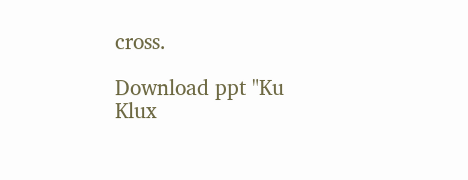cross.

Download ppt "Ku Klux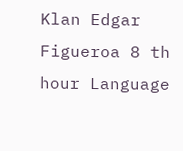Klan Edgar Figueroa 8 th hour Language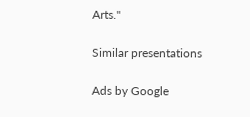Arts."

Similar presentations

Ads by Google